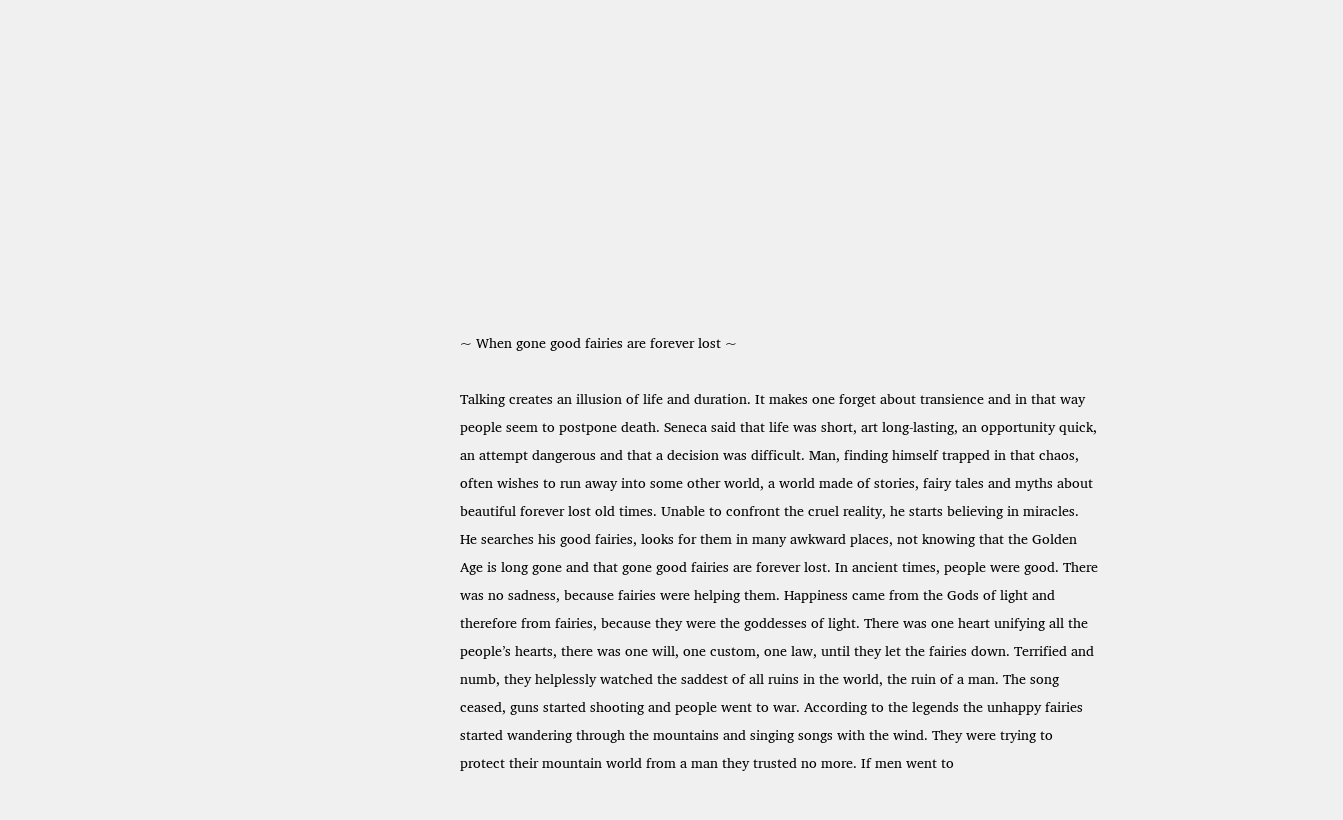~ When gone good fairies are forever lost ~

Talking creates an illusion of life and duration. It makes one forget about transience and in that way people seem to postpone death. Seneca said that life was short, art long-lasting, an opportunity quick, an attempt dangerous and that a decision was difficult. Man, finding himself trapped in that chaos, often wishes to run away into some other world, a world made of stories, fairy tales and myths about beautiful forever lost old times. Unable to confront the cruel reality, he starts believing in miracles. He searches his good fairies, looks for them in many awkward places, not knowing that the Golden Age is long gone and that gone good fairies are forever lost. In ancient times, people were good. There was no sadness, because fairies were helping them. Happiness came from the Gods of light and therefore from fairies, because they were the goddesses of light. There was one heart unifying all the people’s hearts, there was one will, one custom, one law, until they let the fairies down. Terrified and numb, they helplessly watched the saddest of all ruins in the world, the ruin of a man. The song ceased, guns started shooting and people went to war. According to the legends the unhappy fairies started wandering through the mountains and singing songs with the wind. They were trying to protect their mountain world from a man they trusted no more. If men went to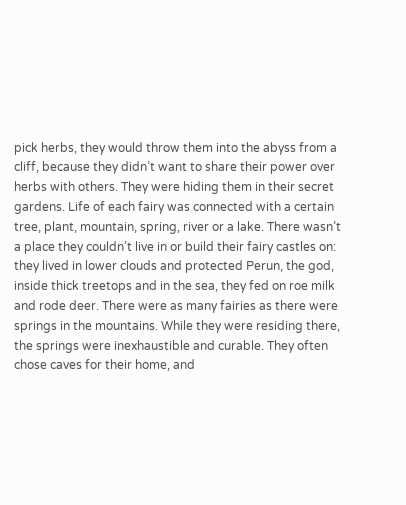pick herbs, they would throw them into the abyss from a cliff, because they didn’t want to share their power over herbs with others. They were hiding them in their secret gardens. Life of each fairy was connected with a certain tree, plant, mountain, spring, river or a lake. There wasn’t a place they couldn’t live in or build their fairy castles on: they lived in lower clouds and protected Perun, the god, inside thick treetops and in the sea, they fed on roe milk and rode deer. There were as many fairies as there were springs in the mountains. While they were residing there, the springs were inexhaustible and curable. They often chose caves for their home, and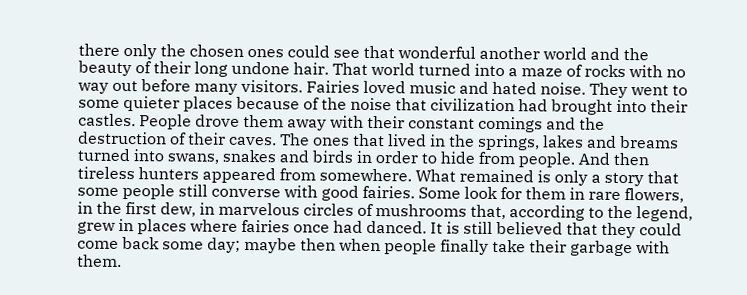there only the chosen ones could see that wonderful another world and the beauty of their long undone hair. That world turned into a maze of rocks with no way out before many visitors. Fairies loved music and hated noise. They went to some quieter places because of the noise that civilization had brought into their castles. People drove them away with their constant comings and the destruction of their caves. The ones that lived in the springs, lakes and breams turned into swans, snakes and birds in order to hide from people. And then tireless hunters appeared from somewhere. What remained is only a story that some people still converse with good fairies. Some look for them in rare flowers, in the first dew, in marvelous circles of mushrooms that, according to the legend, grew in places where fairies once had danced. It is still believed that they could come back some day; maybe then when people finally take their garbage with them.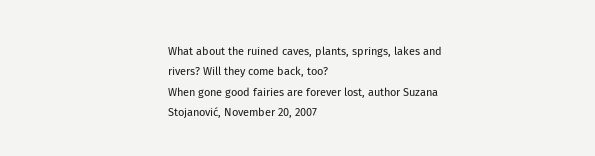What about the ruined caves, plants, springs, lakes and rivers? Will they come back, too?
When gone good fairies are forever lost, author Suzana Stojanović, November 20, 2007